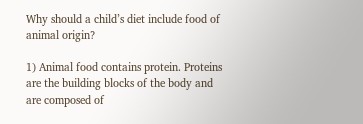Why should a child’s diet include food of animal origin?

1) Animal food contains protein. Proteins are the building blocks of the body and are composed of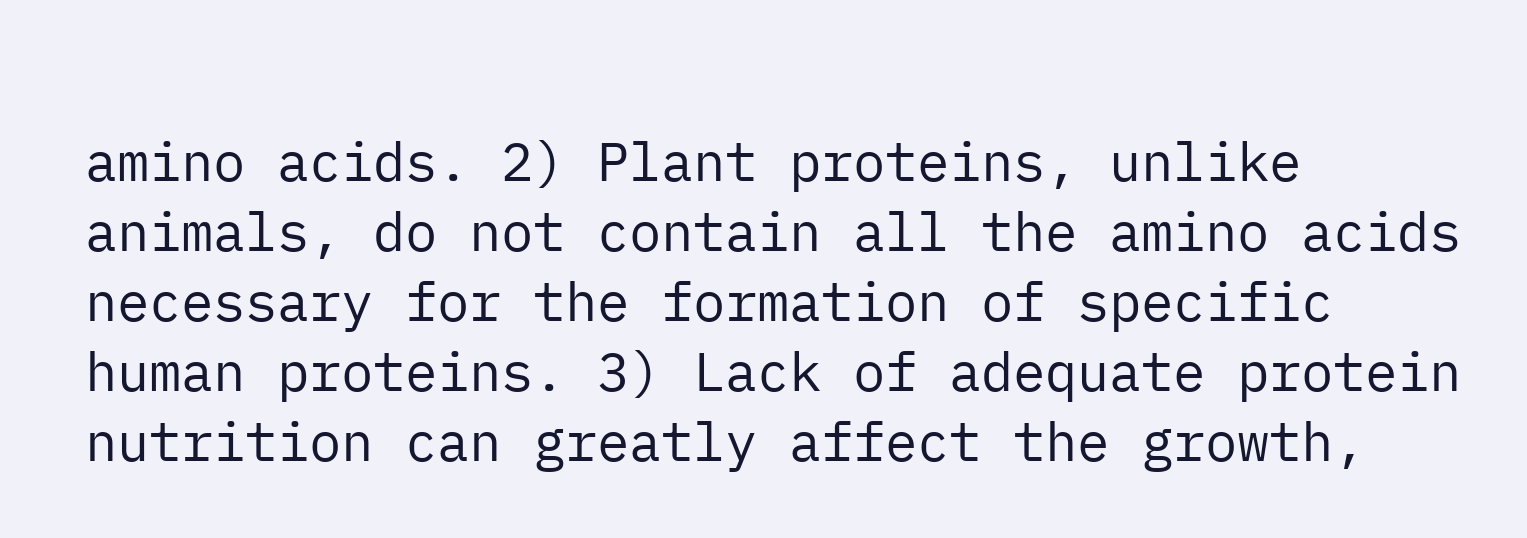amino acids. 2) Plant proteins, unlike animals, do not contain all the amino acids necessary for the formation of specific human proteins. 3) Lack of adequate protein nutrition can greatly affect the growth,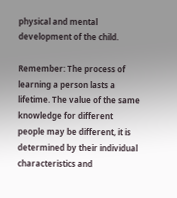physical and mental development of the child.

Remember: The process of learning a person lasts a lifetime. The value of the same knowledge for different people may be different, it is determined by their individual characteristics and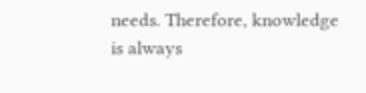needs. Therefore, knowledge is always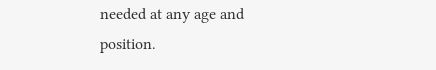needed at any age and position.